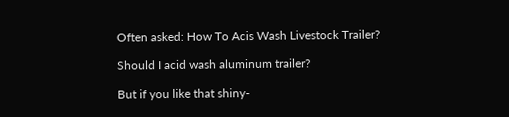Often asked: How To Acis Wash Livestock Trailer?

Should I acid wash aluminum trailer?

But if you like that shiny-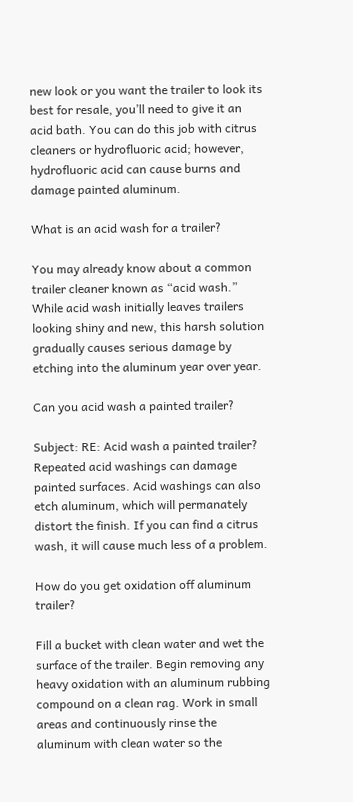new look or you want the trailer to look its best for resale, you’ll need to give it an acid bath. You can do this job with citrus cleaners or hydrofluoric acid; however, hydrofluoric acid can cause burns and damage painted aluminum.

What is an acid wash for a trailer?

You may already know about a common trailer cleaner known as “acid wash.” While acid wash initially leaves trailers looking shiny and new, this harsh solution gradually causes serious damage by etching into the aluminum year over year.

Can you acid wash a painted trailer?

Subject: RE: Acid wash a painted trailer? Repeated acid washings can damage painted surfaces. Acid washings can also etch aluminum, which will permanately distort the finish. If you can find a citrus wash, it will cause much less of a problem.

How do you get oxidation off aluminum trailer?

Fill a bucket with clean water and wet the surface of the trailer. Begin removing any heavy oxidation with an aluminum rubbing compound on a clean rag. Work in small areas and continuously rinse the aluminum with clean water so the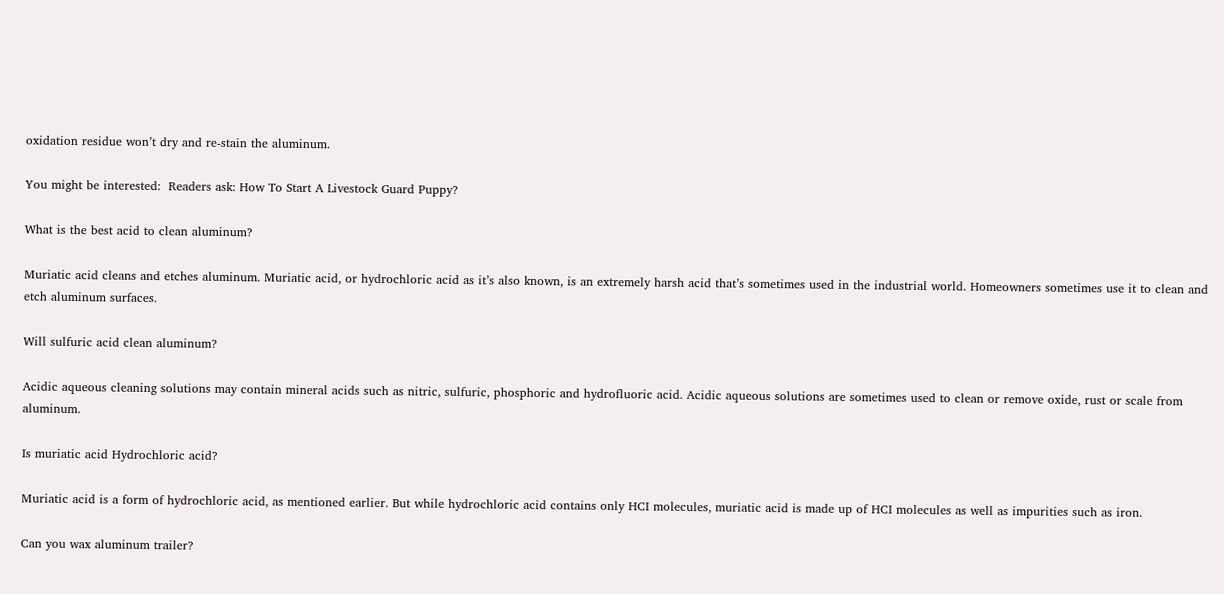oxidation residue won’t dry and re-stain the aluminum.

You might be interested:  Readers ask: How To Start A Livestock Guard Puppy?

What is the best acid to clean aluminum?

Muriatic acid cleans and etches aluminum. Muriatic acid, or hydrochloric acid as it’s also known, is an extremely harsh acid that’s sometimes used in the industrial world. Homeowners sometimes use it to clean and etch aluminum surfaces.

Will sulfuric acid clean aluminum?

Acidic aqueous cleaning solutions may contain mineral acids such as nitric, sulfuric, phosphoric and hydrofluoric acid. Acidic aqueous solutions are sometimes used to clean or remove oxide, rust or scale from aluminum.

Is muriatic acid Hydrochloric acid?

Muriatic acid is a form of hydrochloric acid, as mentioned earlier. But while hydrochloric acid contains only HCI molecules, muriatic acid is made up of HCI molecules as well as impurities such as iron.

Can you wax aluminum trailer?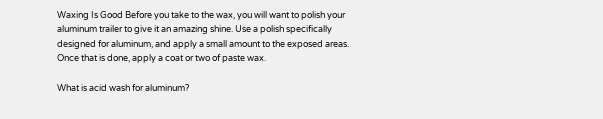Waxing Is Good Before you take to the wax, you will want to polish your aluminum trailer to give it an amazing shine. Use a polish specifically designed for aluminum, and apply a small amount to the exposed areas. Once that is done, apply a coat or two of paste wax.

What is acid wash for aluminum?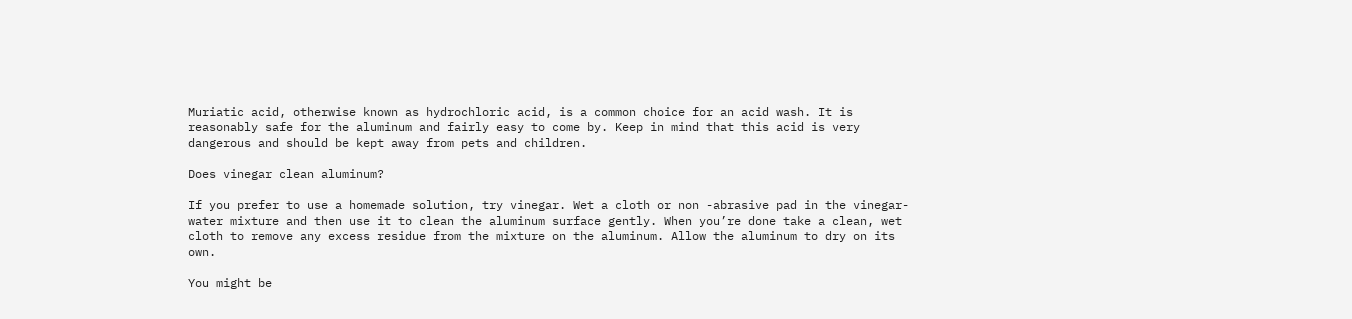Muriatic acid, otherwise known as hydrochloric acid, is a common choice for an acid wash. It is reasonably safe for the aluminum and fairly easy to come by. Keep in mind that this acid is very dangerous and should be kept away from pets and children.

Does vinegar clean aluminum?

If you prefer to use a homemade solution, try vinegar. Wet a cloth or non -abrasive pad in the vinegar-water mixture and then use it to clean the aluminum surface gently. When you’re done take a clean, wet cloth to remove any excess residue from the mixture on the aluminum. Allow the aluminum to dry on its own.

You might be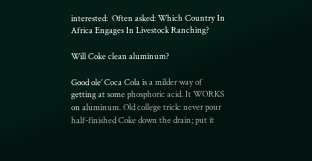interested:  Often asked: Which Country In Africa Engages In Livestock Ranching?

Will Coke clean aluminum?

Good ole’ Coca Cola is a milder way of getting at some phosphoric acid. It WORKS on aluminum. Old college trick: never pour half-finished Coke down the drain; put it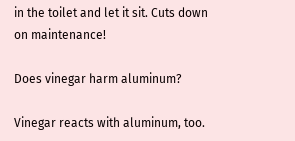in the toilet and let it sit. Cuts down on maintenance!

Does vinegar harm aluminum?

Vinegar reacts with aluminum, too.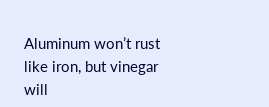Aluminum won’t rust like iron, but vinegar will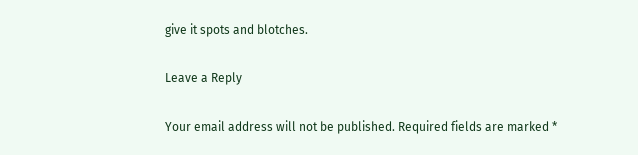give it spots and blotches.

Leave a Reply

Your email address will not be published. Required fields are marked *